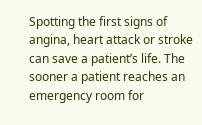Spotting the first signs of angina, heart attack or stroke can save a patient’s life. The sooner a patient reaches an emergency room for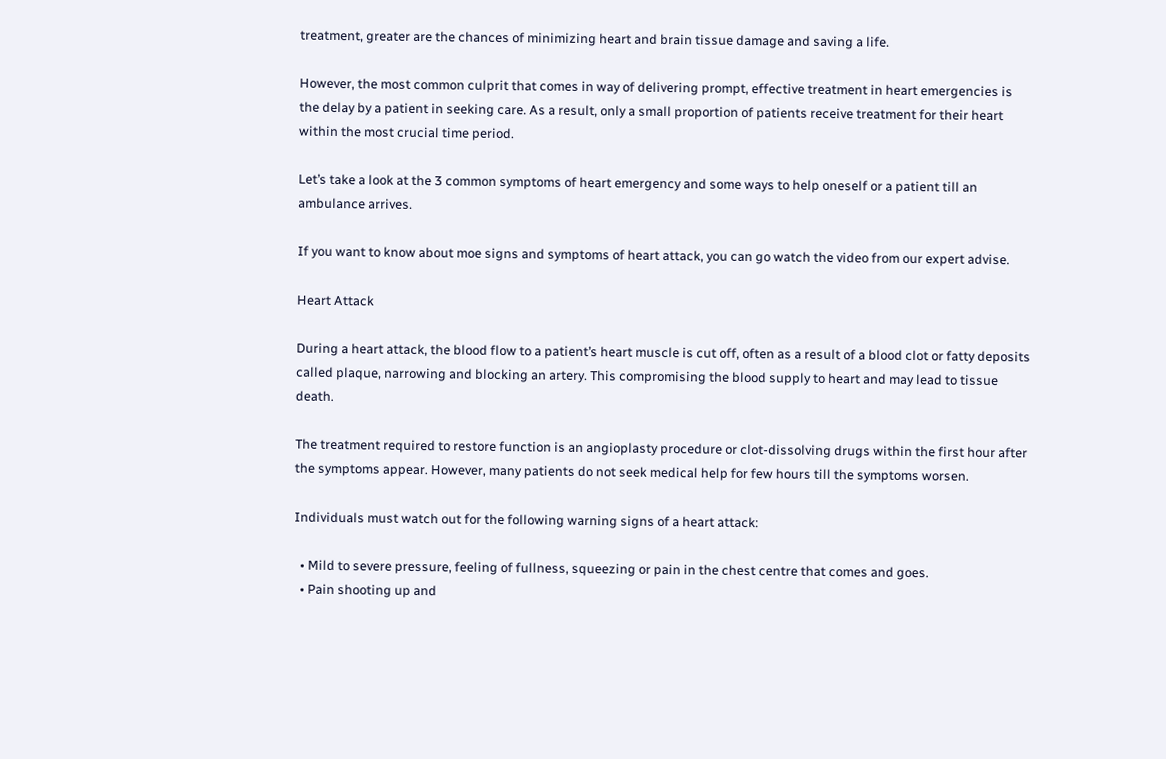treatment, greater are the chances of minimizing heart and brain tissue damage and saving a life.

However, the most common culprit that comes in way of delivering prompt, effective treatment in heart emergencies is the delay by a patient in seeking care. As a result, only a small proportion of patients receive treatment for their heart within the most crucial time period.

Let’s take a look at the 3 common symptoms of heart emergency and some ways to help oneself or a patient till an ambulance arrives.

If you want to know about moe signs and symptoms of heart attack, you can go watch the video from our expert advise.

Heart Attack

During a heart attack, the blood flow to a patient’s heart muscle is cut off, often as a result of a blood clot or fatty deposits called plaque, narrowing and blocking an artery. This compromising the blood supply to heart and may lead to tissue death.

The treatment required to restore function is an angioplasty procedure or clot-dissolving drugs within the first hour after the symptoms appear. However, many patients do not seek medical help for few hours till the symptoms worsen.

Individuals must watch out for the following warning signs of a heart attack:

  • Mild to severe pressure, feeling of fullness, squeezing or pain in the chest centre that comes and goes.
  • Pain shooting up and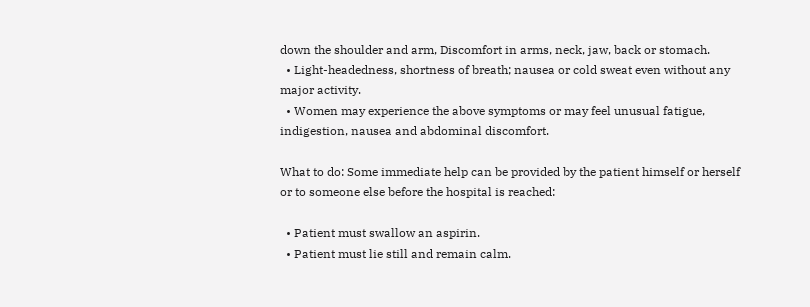down the shoulder and arm, Discomfort in arms, neck, jaw, back or stomach.
  • Light-headedness, shortness of breath; nausea or cold sweat even without any major activity.
  • Women may experience the above symptoms or may feel unusual fatigue, indigestion, nausea and abdominal discomfort.

What to do: Some immediate help can be provided by the patient himself or herself or to someone else before the hospital is reached:

  • Patient must swallow an aspirin.
  • Patient must lie still and remain calm.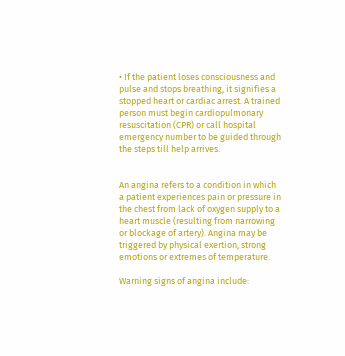• If the patient loses consciousness and pulse and stops breathing, it signifies a stopped heart or cardiac arrest. A trained person must begin cardiopulmonary resuscitation (CPR) or call hospital emergency number to be guided through the steps till help arrives.


An angina refers to a condition in which a patient experiences pain or pressure in the chest from lack of oxygen supply to a heart muscle (resulting from narrowing or blockage of artery). Angina may be triggered by physical exertion, strong emotions or extremes of temperature.

Warning signs of angina include: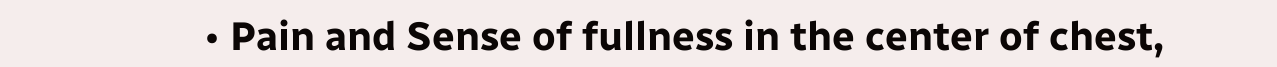• Pain and Sense of fullness in the center of chest,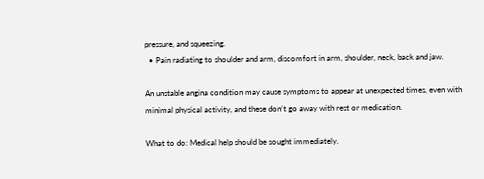pressure, and squeezing.
  • Pain radiating to shoulder and arm, discomfort in arm, shoulder, neck, back and jaw.

An unstable angina condition may cause symptoms to appear at unexpected times, even with minimal physical activity, and these don’t go away with rest or medication.

What to do: Medical help should be sought immediately.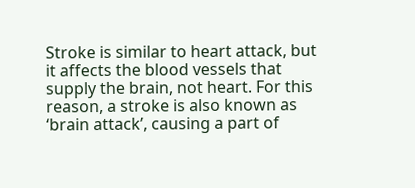Stroke is similar to heart attack, but it affects the blood vessels that supply the brain, not heart. For this reason, a stroke is also known as ‘brain attack’, causing a part of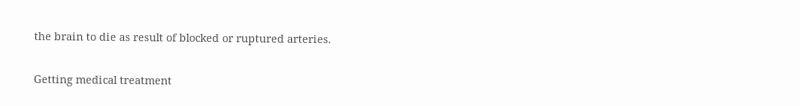the brain to die as result of blocked or ruptured arteries.

Getting medical treatment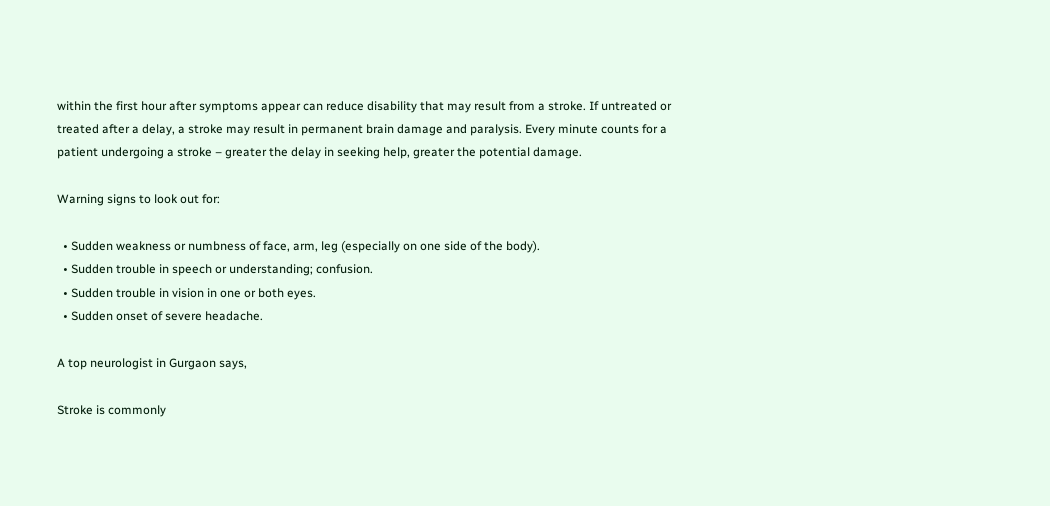within the first hour after symptoms appear can reduce disability that may result from a stroke. If untreated or treated after a delay, a stroke may result in permanent brain damage and paralysis. Every minute counts for a patient undergoing a stroke – greater the delay in seeking help, greater the potential damage.

Warning signs to look out for:

  • Sudden weakness or numbness of face, arm, leg (especially on one side of the body).
  • Sudden trouble in speech or understanding; confusion.
  • Sudden trouble in vision in one or both eyes.
  • Sudden onset of severe headache.

A top neurologist in Gurgaon says,

Stroke is commonly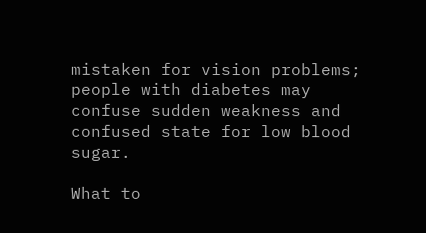mistaken for vision problems; people with diabetes may confuse sudden weakness and confused state for low blood sugar.

What to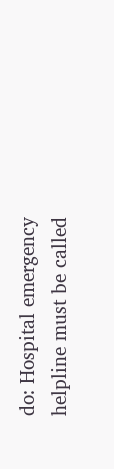do: Hospital emergency helpline must be called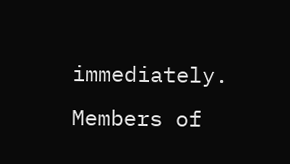immediately. Members of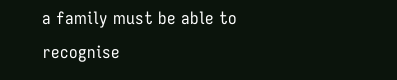a family must be able to recognise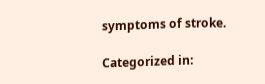symptoms of stroke.

Categorized in: